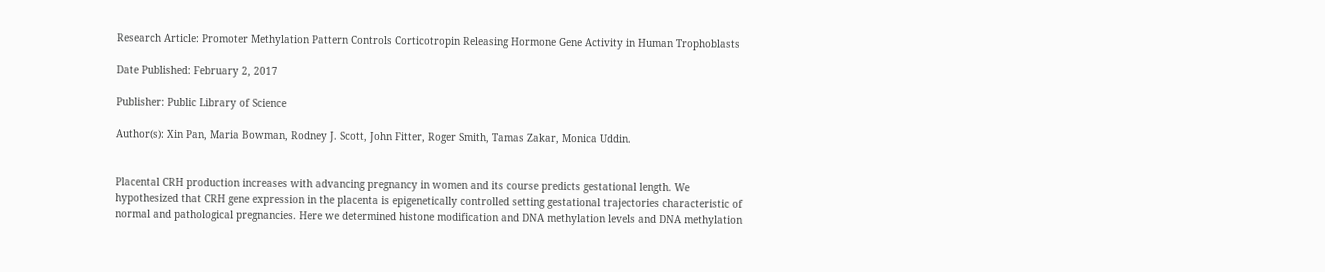Research Article: Promoter Methylation Pattern Controls Corticotropin Releasing Hormone Gene Activity in Human Trophoblasts

Date Published: February 2, 2017

Publisher: Public Library of Science

Author(s): Xin Pan, Maria Bowman, Rodney J. Scott, John Fitter, Roger Smith, Tamas Zakar, Monica Uddin.


Placental CRH production increases with advancing pregnancy in women and its course predicts gestational length. We hypothesized that CRH gene expression in the placenta is epigenetically controlled setting gestational trajectories characteristic of normal and pathological pregnancies. Here we determined histone modification and DNA methylation levels and DNA methylation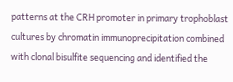patterns at the CRH promoter in primary trophoblast cultures by chromatin immunoprecipitation combined with clonal bisulfite sequencing and identified the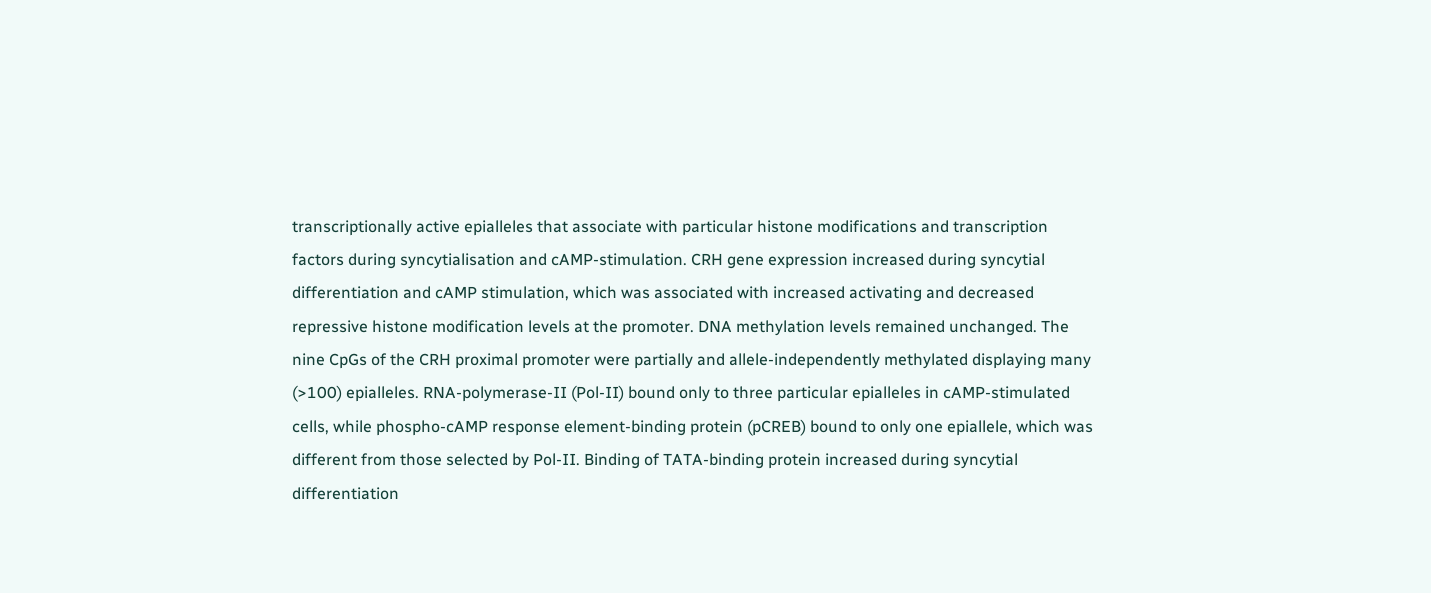transcriptionally active epialleles that associate with particular histone modifications and transcription factors during syncytialisation and cAMP-stimulation. CRH gene expression increased during syncytial differentiation and cAMP stimulation, which was associated with increased activating and decreased repressive histone modification levels at the promoter. DNA methylation levels remained unchanged. The nine CpGs of the CRH proximal promoter were partially and allele-independently methylated displaying many (>100) epialleles. RNA-polymerase-II (Pol-II) bound only to three particular epialleles in cAMP-stimulated cells, while phospho-cAMP response element-binding protein (pCREB) bound to only one epiallele, which was different from those selected by Pol-II. Binding of TATA-binding protein increased during syncytial differentiation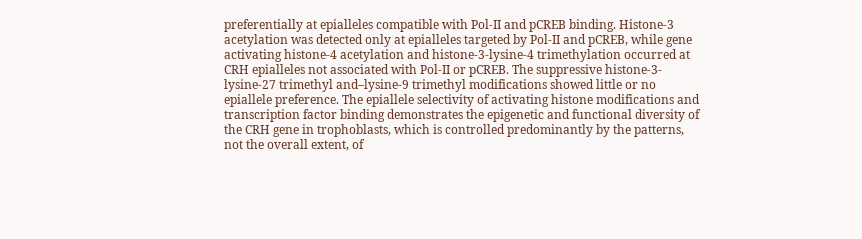preferentially at epialleles compatible with Pol-II and pCREB binding. Histone-3 acetylation was detected only at epialleles targeted by Pol-II and pCREB, while gene activating histone-4 acetylation and histone-3-lysine-4 trimethylation occurred at CRH epialleles not associated with Pol-II or pCREB. The suppressive histone-3-lysine-27 trimethyl and–lysine-9 trimethyl modifications showed little or no epiallele preference. The epiallele selectivity of activating histone modifications and transcription factor binding demonstrates the epigenetic and functional diversity of the CRH gene in trophoblasts, which is controlled predominantly by the patterns, not the overall extent, of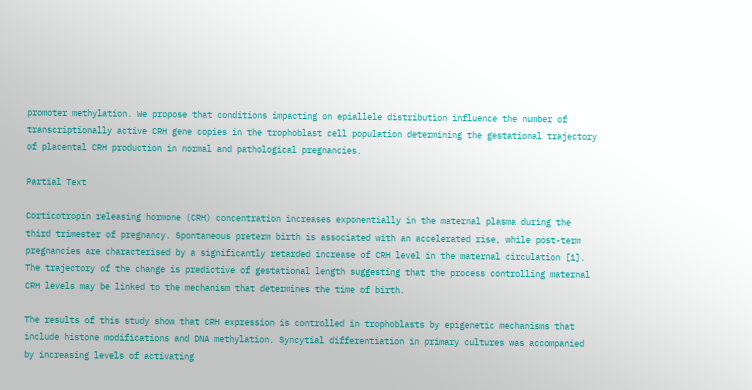promoter methylation. We propose that conditions impacting on epiallele distribution influence the number of transcriptionally active CRH gene copies in the trophoblast cell population determining the gestational trajectory of placental CRH production in normal and pathological pregnancies.

Partial Text

Corticotropin releasing hormone (CRH) concentration increases exponentially in the maternal plasma during the third trimester of pregnancy. Spontaneous preterm birth is associated with an accelerated rise, while post-term pregnancies are characterised by a significantly retarded increase of CRH level in the maternal circulation [1]. The trajectory of the change is predictive of gestational length suggesting that the process controlling maternal CRH levels may be linked to the mechanism that determines the time of birth.

The results of this study show that CRH expression is controlled in trophoblasts by epigenetic mechanisms that include histone modifications and DNA methylation. Syncytial differentiation in primary cultures was accompanied by increasing levels of activating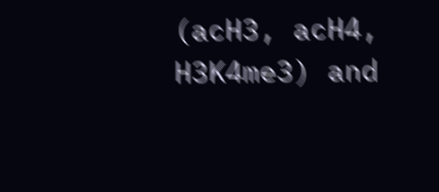(acH3, acH4, H3K4me3) and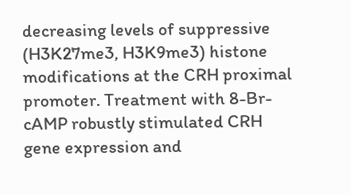decreasing levels of suppressive (H3K27me3, H3K9me3) histone modifications at the CRH proximal promoter. Treatment with 8-Br-cAMP robustly stimulated CRH gene expression and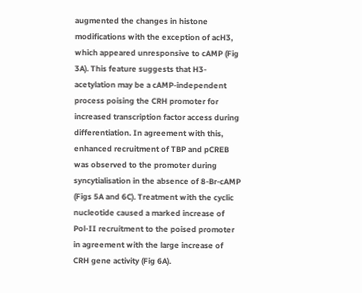augmented the changes in histone modifications with the exception of acH3, which appeared unresponsive to cAMP (Fig 3A). This feature suggests that H3-acetylation may be a cAMP-independent process poising the CRH promoter for increased transcription factor access during differentiation. In agreement with this, enhanced recruitment of TBP and pCREB was observed to the promoter during syncytialisation in the absence of 8-Br-cAMP (Figs 5A and 6C). Treatment with the cyclic nucleotide caused a marked increase of Pol-II recruitment to the poised promoter in agreement with the large increase of CRH gene activity (Fig 6A).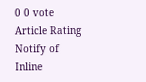0 0 vote
Article Rating
Notify of
Inline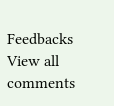Feedbacks
View all comments